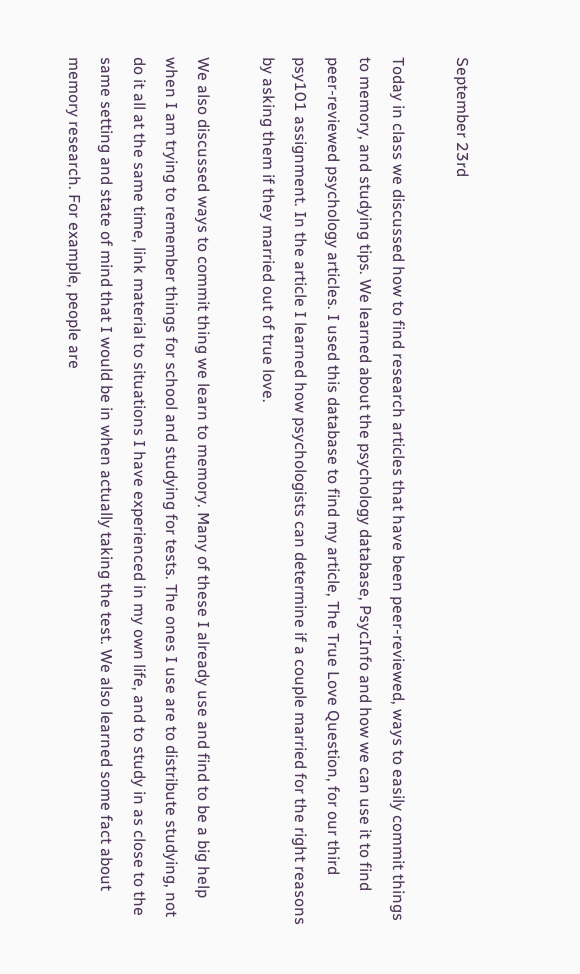September 23rd

Today in class we discussed how to find research articles that have been peer-reviewed, ways to easily commit things to memory, and studying tips. We learned about the psychology database, PsycInfo and how we can use it to find peer-reviewed psychology articles. I used this database to find my article, The True Love Question, for our third psy101 assignment. In the article I learned how psychologists can determine if a couple married for the right reasons by asking them if they married out of true love.

We also discussed ways to commit thing we learn to memory. Many of these I already use and find to be a big help when I am trying to remember things for school and studying for tests. The ones I use are to distribute studying, not do it all at the same time, link material to situations I have experienced in my own life, and to study in as close to the same setting and state of mind that I would be in when actually taking the test. We also learned some fact about memory research. For example, people are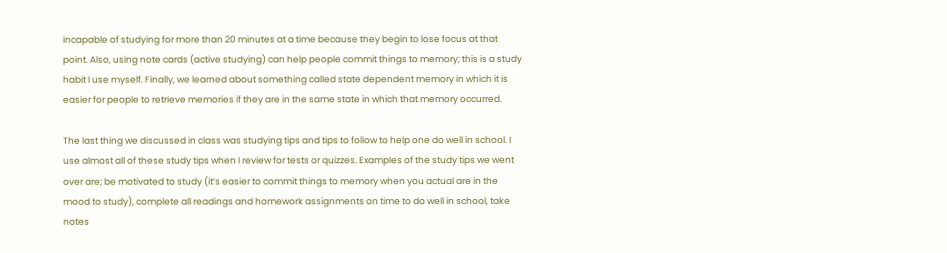incapable of studying for more than 20 minutes at a time because they begin to lose focus at that point. Also, using note cards (active studying) can help people commit things to memory; this is a study habit I use myself. Finally, we learned about something called state dependent memory in which it is easier for people to retrieve memories if they are in the same state in which that memory occurred.

The last thing we discussed in class was studying tips and tips to follow to help one do well in school. I use almost all of these study tips when I review for tests or quizzes. Examples of the study tips we went over are; be motivated to study (it’s easier to commit things to memory when you actual are in the mood to study), complete all readings and homework assignments on time to do well in school, take notes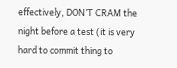effectively, DON’T CRAM the night before a test (it is very hard to commit thing to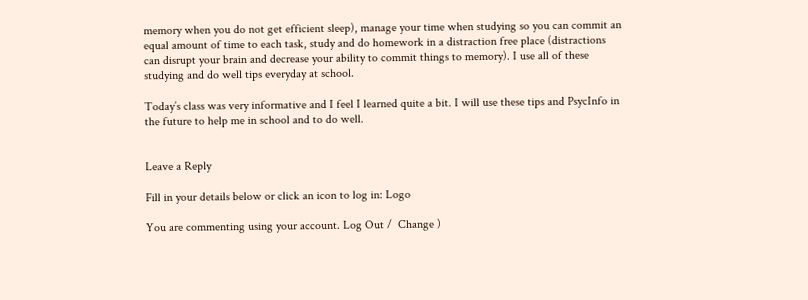memory when you do not get efficient sleep), manage your time when studying so you can commit an equal amount of time to each task, study and do homework in a distraction free place (distractions can disrupt your brain and decrease your ability to commit things to memory). I use all of these studying and do well tips everyday at school.

Today’s class was very informative and I feel I learned quite a bit. I will use these tips and PsycInfo in the future to help me in school and to do well.


Leave a Reply

Fill in your details below or click an icon to log in: Logo

You are commenting using your account. Log Out /  Change )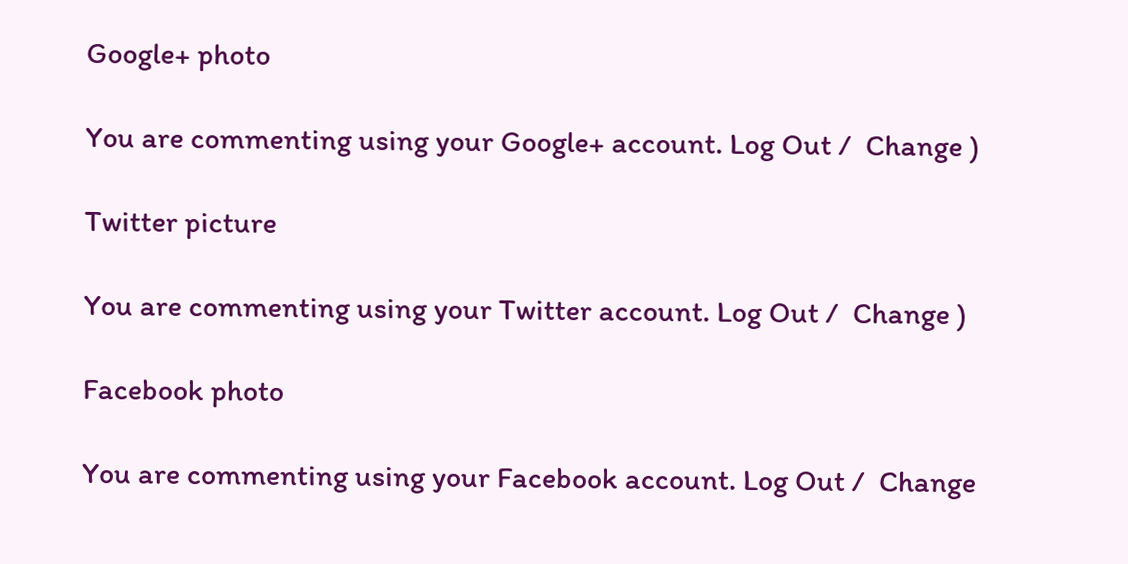Google+ photo

You are commenting using your Google+ account. Log Out /  Change )

Twitter picture

You are commenting using your Twitter account. Log Out /  Change )

Facebook photo

You are commenting using your Facebook account. Log Out /  Change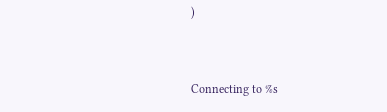)


Connecting to %s